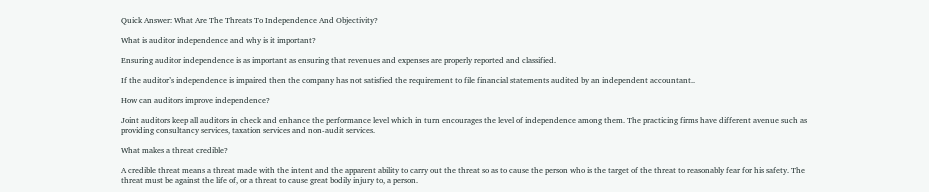Quick Answer: What Are The Threats To Independence And Objectivity?

What is auditor independence and why is it important?

Ensuring auditor independence is as important as ensuring that revenues and expenses are properly reported and classified.

If the auditor’s independence is impaired then the company has not satisfied the requirement to file financial statements audited by an independent accountant..

How can auditors improve independence?

Joint auditors keep all auditors in check and enhance the performance level which in turn encourages the level of independence among them. The practicing firms have different avenue such as providing consultancy services, taxation services and non-audit services.

What makes a threat credible?

A credible threat means a threat made with the intent and the apparent ability to carry out the threat so as to cause the person who is the target of the threat to reasonably fear for his safety. The threat must be against the life of, or a threat to cause great bodily injury to, a person.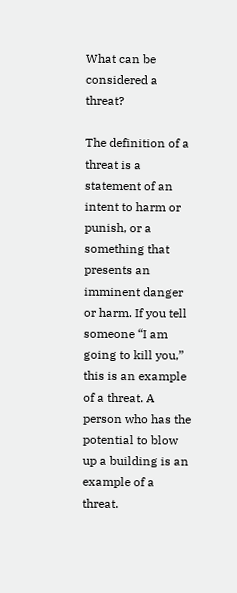What can be considered a threat?

The definition of a threat is a statement of an intent to harm or punish, or a something that presents an imminent danger or harm. If you tell someone “I am going to kill you,” this is an example of a threat. A person who has the potential to blow up a building is an example of a threat.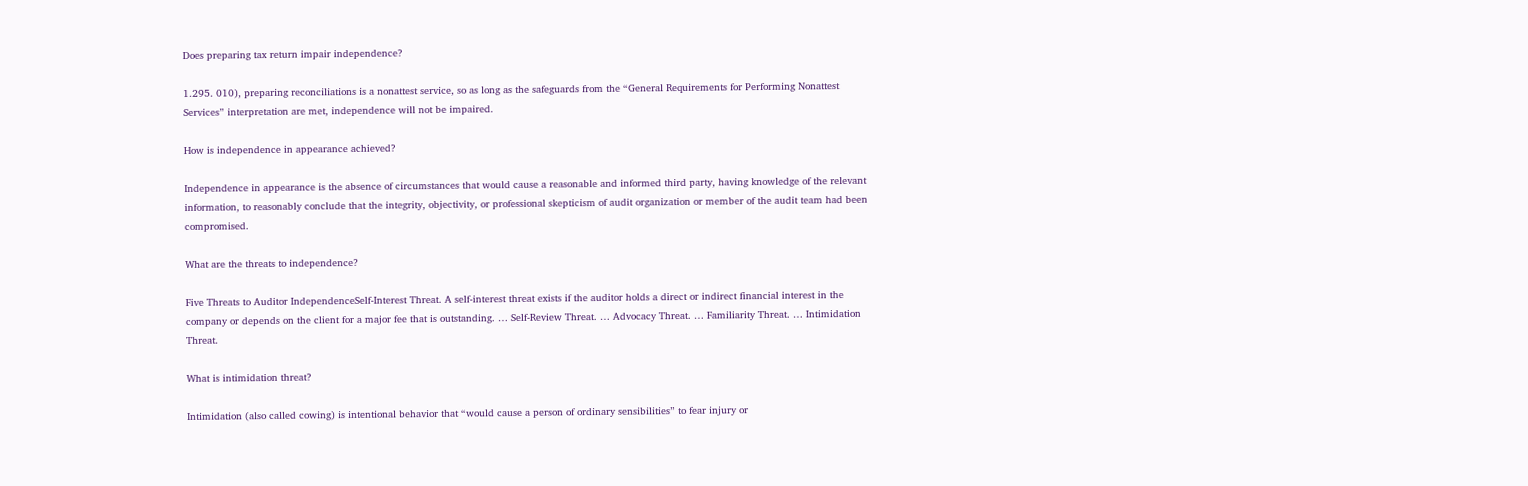Does preparing tax return impair independence?

1.295. 010), preparing reconciliations is a nonattest service, so as long as the safeguards from the “General Requirements for Performing Nonattest Services” interpretation are met, independence will not be impaired.

How is independence in appearance achieved?

Independence in appearance is the absence of circumstances that would cause a reasonable and informed third party, having knowledge of the relevant information, to reasonably conclude that the integrity, objectivity, or professional skepticism of audit organization or member of the audit team had been compromised.

What are the threats to independence?

Five Threats to Auditor IndependenceSelf-Interest Threat. A self-interest threat exists if the auditor holds a direct or indirect financial interest in the company or depends on the client for a major fee that is outstanding. … Self-Review Threat. … Advocacy Threat. … Familiarity Threat. … Intimidation Threat.

What is intimidation threat?

Intimidation (also called cowing) is intentional behavior that “would cause a person of ordinary sensibilities” to fear injury or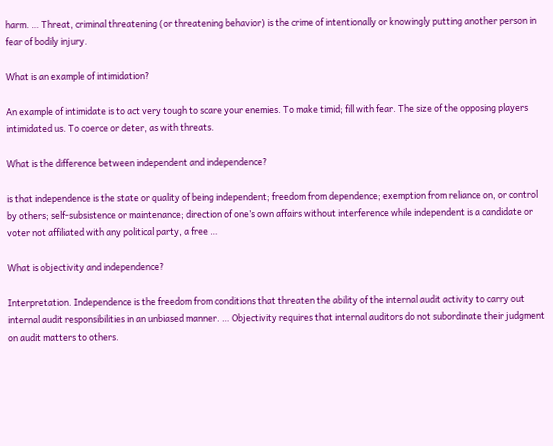harm. … Threat, criminal threatening (or threatening behavior) is the crime of intentionally or knowingly putting another person in fear of bodily injury.

What is an example of intimidation?

An example of intimidate is to act very tough to scare your enemies. To make timid; fill with fear. The size of the opposing players intimidated us. To coerce or deter, as with threats.

What is the difference between independent and independence?

is that independence is the state or quality of being independent; freedom from dependence; exemption from reliance on, or control by others; self-subsistence or maintenance; direction of one’s own affairs without interference while independent is a candidate or voter not affiliated with any political party, a free …

What is objectivity and independence?

Interpretation. Independence is the freedom from conditions that threaten the ability of the internal audit activity to carry out internal audit responsibilities in an unbiased manner. … Objectivity requires that internal auditors do not subordinate their judgment on audit matters to others.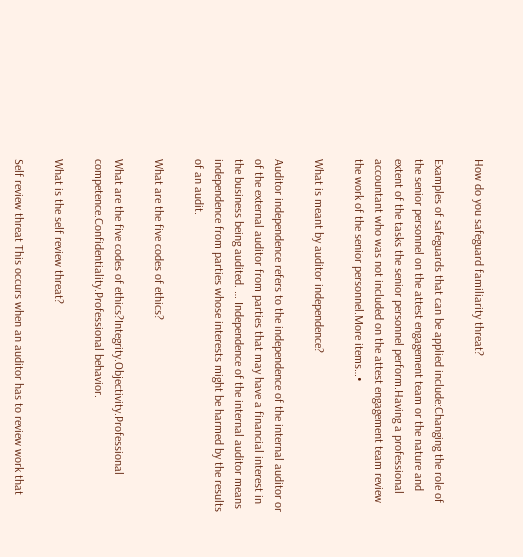How do you safeguard familiarity threat?

Examples of safeguards that can be applied include:Changing the role of the senior personnel on the attest engagement team or the nature and extent of the tasks the senior personnel perform.Having a professional accountant who was not included on the attest engagement team review the work of the senior personnel.More items…•

What is meant by auditor independence?

Auditor independence refers to the independence of the internal auditor or of the external auditor from parties that may have a financial interest in the business being audited. … Independence of the internal auditor means independence from parties whose interests might be harmed by the results of an audit.

What are the five codes of ethics?

What are the five codes of ethics?Integrity.Objectivity.Professional competence.Confidentiality.Professional behavior.

What is the self review threat?

Self review threat This occurs when an auditor has to review work that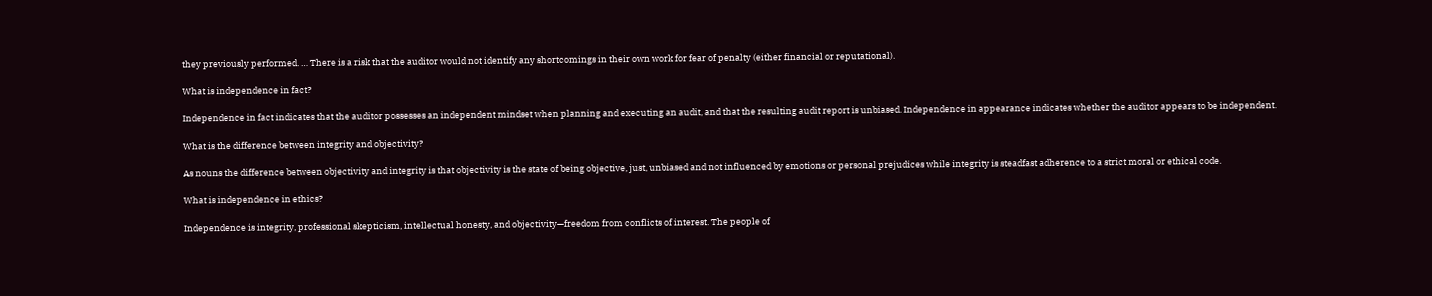they previously performed. … There is a risk that the auditor would not identify any shortcomings in their own work for fear of penalty (either financial or reputational).

What is independence in fact?

Independence in fact indicates that the auditor possesses an independent mindset when planning and executing an audit, and that the resulting audit report is unbiased. Independence in appearance indicates whether the auditor appears to be independent.

What is the difference between integrity and objectivity?

As nouns the difference between objectivity and integrity is that objectivity is the state of being objective, just, unbiased and not influenced by emotions or personal prejudices while integrity is steadfast adherence to a strict moral or ethical code.

What is independence in ethics?

Independence is integrity, professional skepticism, intellectual honesty, and objectivity—freedom from conflicts of interest. The people of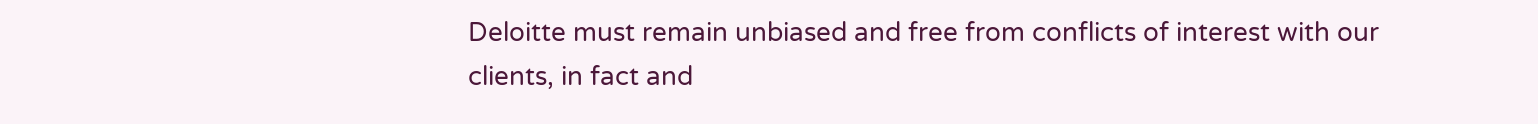Deloitte must remain unbiased and free from conflicts of interest with our clients, in fact and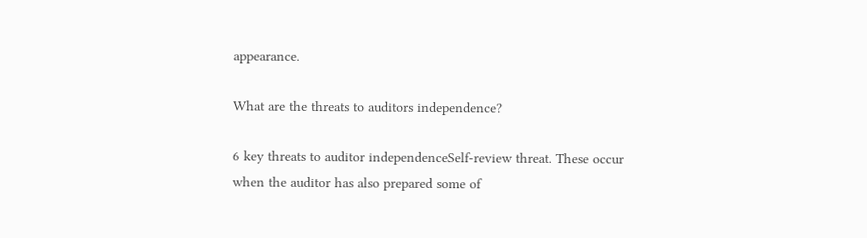appearance.

What are the threats to auditors independence?

6 key threats to auditor independenceSelf-review threat. These occur when the auditor has also prepared some of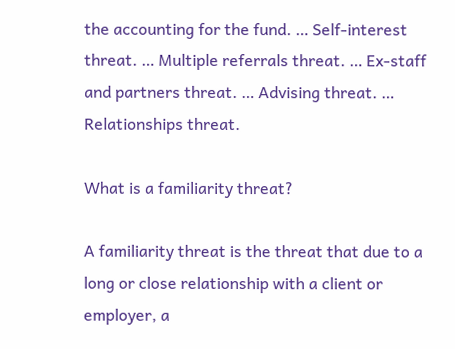the accounting for the fund. … Self-interest threat. … Multiple referrals threat. … Ex-staff and partners threat. … Advising threat. … Relationships threat.

What is a familiarity threat?

A familiarity threat is the threat that due to a long or close relationship with a client or employer, a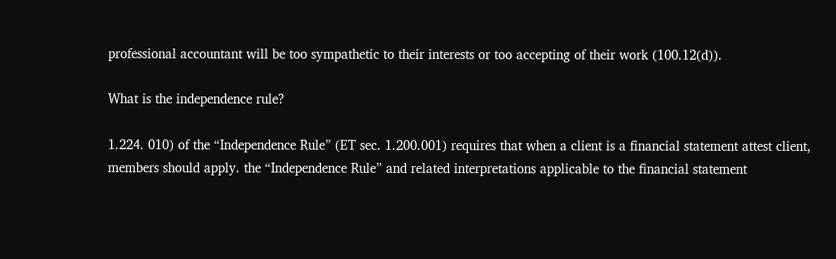professional accountant will be too sympathetic to their interests or too accepting of their work (100.12(d)).

What is the independence rule?

1.224. 010) of the “Independence Rule” (ET sec. 1.200.001) requires that when a client is a financial statement attest client, members should apply. the “Independence Rule” and related interpretations applicable to the financial statement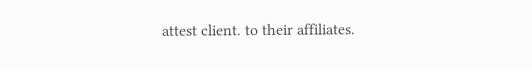attest client. to their affiliates.